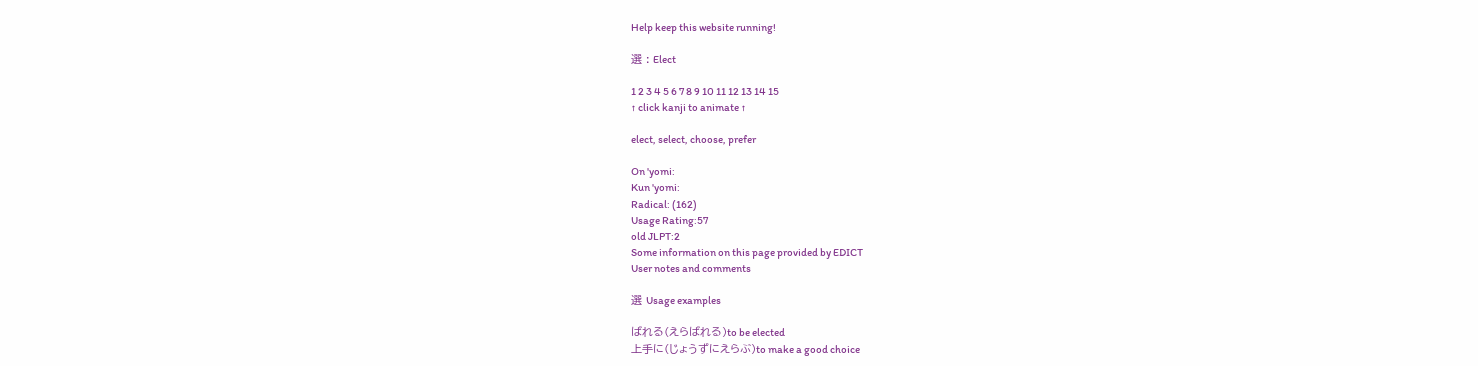Help keep this website running!

選 : Elect

1 2 3 4 5 6 7 8 9 10 11 12 13 14 15
↑ click kanji to animate ↑

elect, select, choose, prefer

On 'yomi:
Kun 'yomi:
Radical: (162)
Usage Rating:57
old JLPT:2
Some information on this page provided by EDICT
User notes and comments

選 Usage examples

ばれる(えらばれる)to be elected
上手に(じょうずにえらぶ)to make a good choice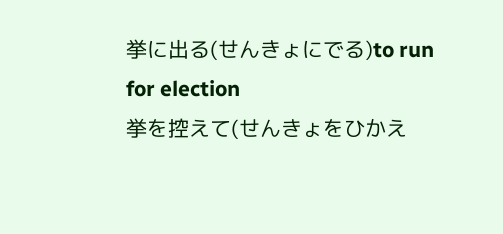挙に出る(せんきょにでる)to run for election
挙を控えて(せんきょをひかえ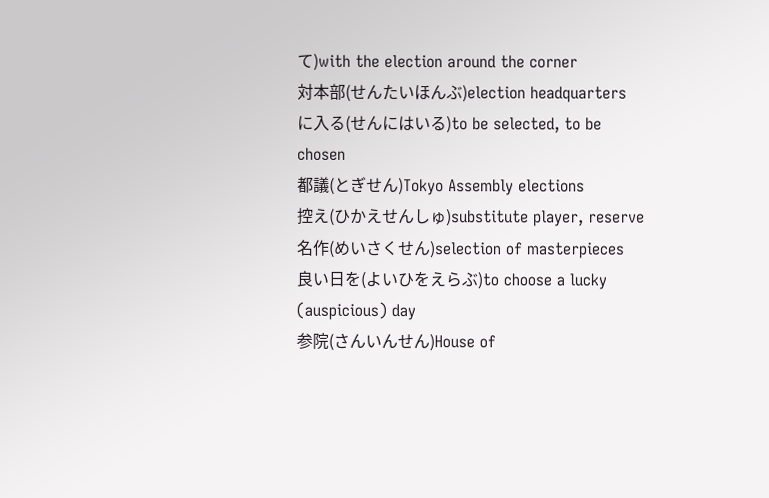て)with the election around the corner
対本部(せんたいほんぶ)election headquarters
に入る(せんにはいる)to be selected, to be chosen
都議(とぎせん)Tokyo Assembly elections
控え(ひかえせんしゅ)substitute player, reserve
名作(めいさくせん)selection of masterpieces
良い日を(よいひをえらぶ)to choose a lucky (auspicious) day
参院(さんいんせん)House of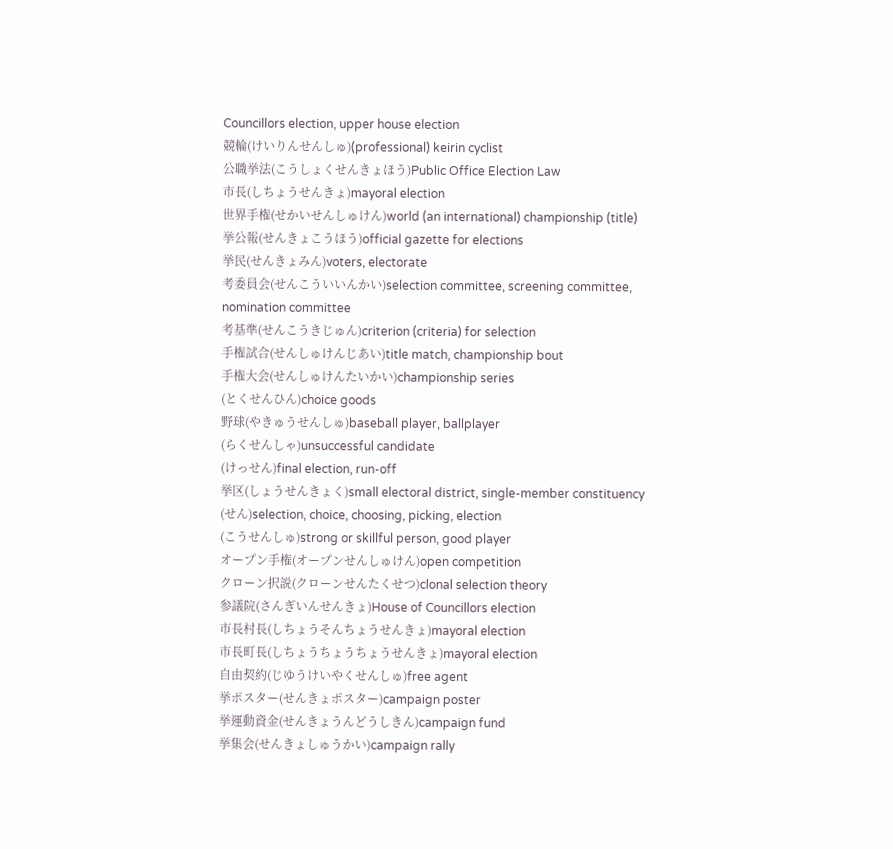Councillors election, upper house election
競輪(けいりんせんしゅ)(professional) keirin cyclist
公職挙法(こうしょくせんきょほう)Public Office Election Law
市長(しちょうせんきょ)mayoral election
世界手権(せかいせんしゅけん)world (an international) championship (title)
挙公報(せんきょこうほう)official gazette for elections
挙民(せんきょみん)voters, electorate
考委員会(せんこういいんかい)selection committee, screening committee, nomination committee
考基準(せんこうきじゅん)criterion (criteria) for selection
手権試合(せんしゅけんじあい)title match, championship bout
手権大会(せんしゅけんたいかい)championship series
(とくせんひん)choice goods
野球(やきゅうせんしゅ)baseball player, ballplayer
(らくせんしゃ)unsuccessful candidate
(けっせん)final election, run-off
挙区(しょうせんきょく)small electoral district, single-member constituency
(せん)selection, choice, choosing, picking, election
(こうせんしゅ)strong or skillful person, good player
オープン手権(オープンせんしゅけん)open competition
クローン択説(クローンせんたくせつ)clonal selection theory
参議院(さんぎいんせんきょ)House of Councillors election
市長村長(しちょうそんちょうせんきょ)mayoral election
市長町長(しちょうちょうちょうせんきょ)mayoral election
自由契約(じゆうけいやくせんしゅ)free agent
挙ポスター(せんきょポスター)campaign poster
挙運動資金(せんきょうんどうしきん)campaign fund
挙集会(せんきょしゅうかい)campaign rally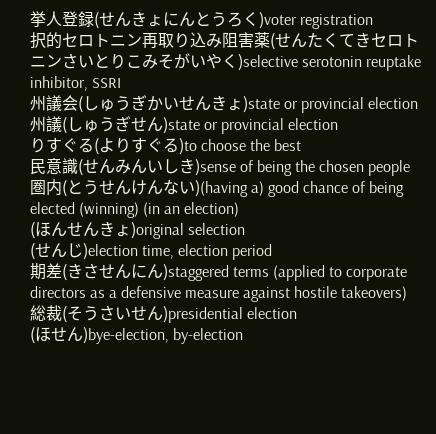挙人登録(せんきょにんとうろく)voter registration
択的セロトニン再取り込み阻害薬(せんたくてきセロトニンさいとりこみそがいやく)selective serotonin reuptake inhibitor, SSRI
州議会(しゅうぎかいせんきょ)state or provincial election
州議(しゅうぎせん)state or provincial election
りすぐる(よりすぐる)to choose the best
民意識(せんみんいしき)sense of being the chosen people
圏内(とうせんけんない)(having a) good chance of being elected (winning) (in an election)
(ほんせんきょ)original selection
(せんじ)election time, election period
期差(きさせんにん)staggered terms (applied to corporate directors as a defensive measure against hostile takeovers)
総裁(そうさいせん)presidential election
(ほせん)bye-election, by-election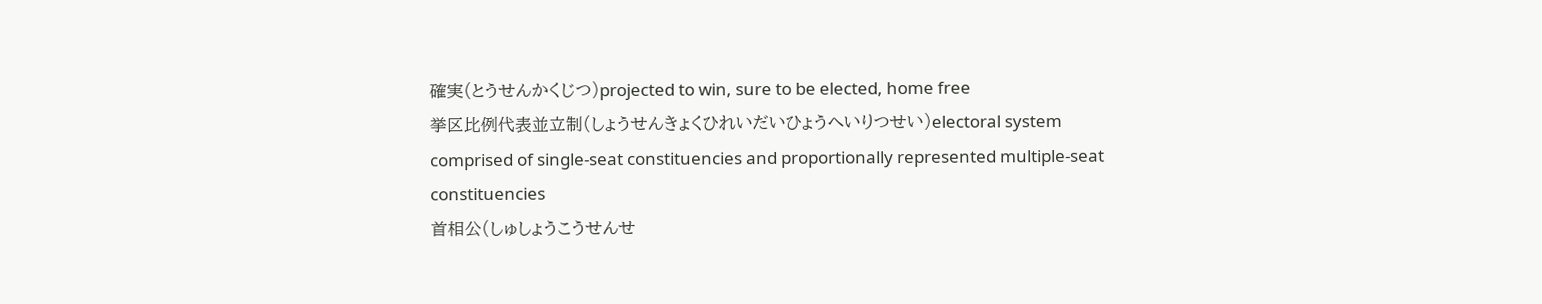確実(とうせんかくじつ)projected to win, sure to be elected, home free
挙区比例代表並立制(しょうせんきょくひれいだいひょうへいりつせい)electoral system comprised of single-seat constituencies and proportionally represented multiple-seat constituencies
首相公(しゅしょうこうせんせ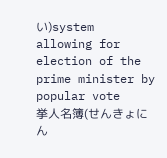い)system allowing for election of the prime minister by popular vote
挙人名簿(せんきょにん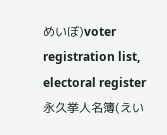めいぼ)voter registration list, electoral register
永久挙人名簿(えい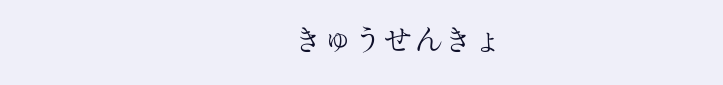きゅうせんきょ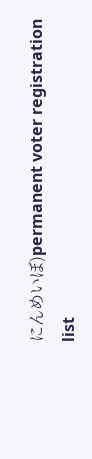にんめいぼ)permanent voter registration list